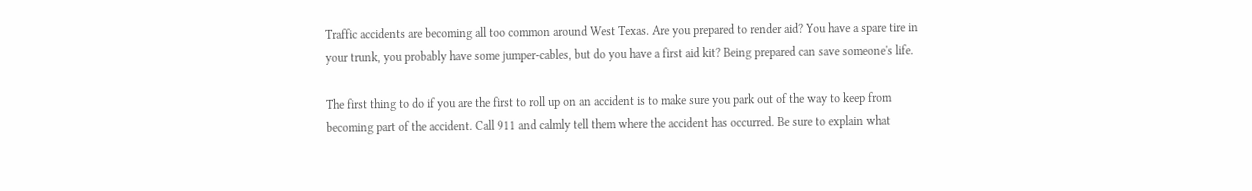Traffic accidents are becoming all too common around West Texas. Are you prepared to render aid? You have a spare tire in your trunk, you probably have some jumper-cables, but do you have a first aid kit? Being prepared can save someone's life.

The first thing to do if you are the first to roll up on an accident is to make sure you park out of the way to keep from becoming part of the accident. Call 911 and calmly tell them where the accident has occurred. Be sure to explain what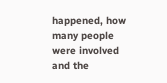happened, how many people were involved and the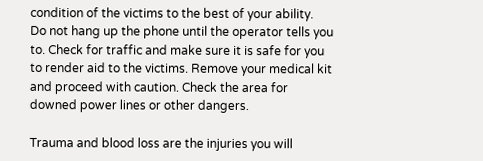condition of the victims to the best of your ability.  Do not hang up the phone until the operator tells you to. Check for traffic and make sure it is safe for you to render aid to the victims. Remove your medical kit and proceed with caution. Check the area for downed power lines or other dangers.

Trauma and blood loss are the injuries you will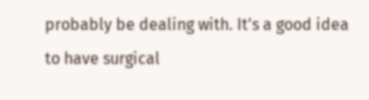probably be dealing with. It's a good idea to have surgical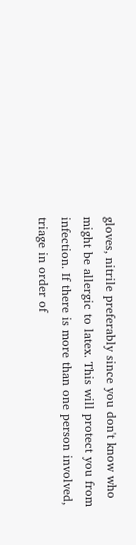gloves, nitrile preferably since you don't know who might be allergic to latex. This will protect you from infection. If there is more than one person involved, triage in order of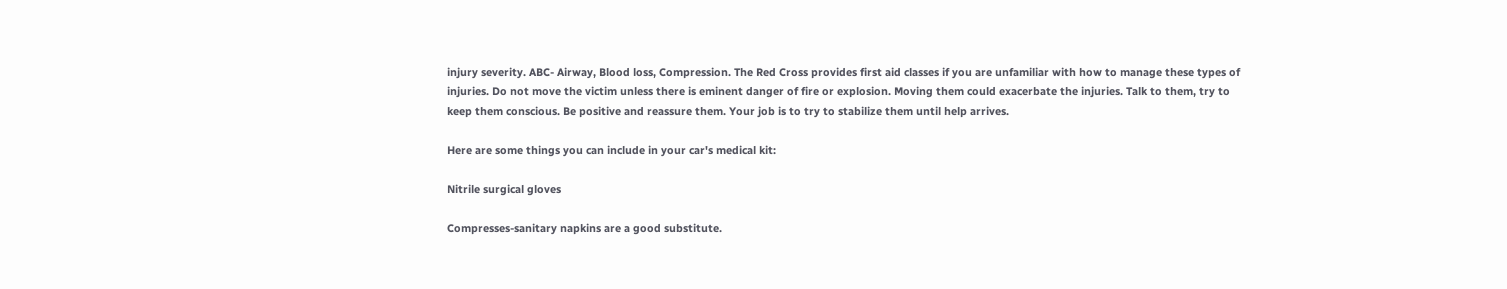injury severity. ABC- Airway, Blood loss, Compression. The Red Cross provides first aid classes if you are unfamiliar with how to manage these types of injuries. Do not move the victim unless there is eminent danger of fire or explosion. Moving them could exacerbate the injuries. Talk to them, try to keep them conscious. Be positive and reassure them. Your job is to try to stabilize them until help arrives.

Here are some things you can include in your car's medical kit:

Nitrile surgical gloves

Compresses-sanitary napkins are a good substitute.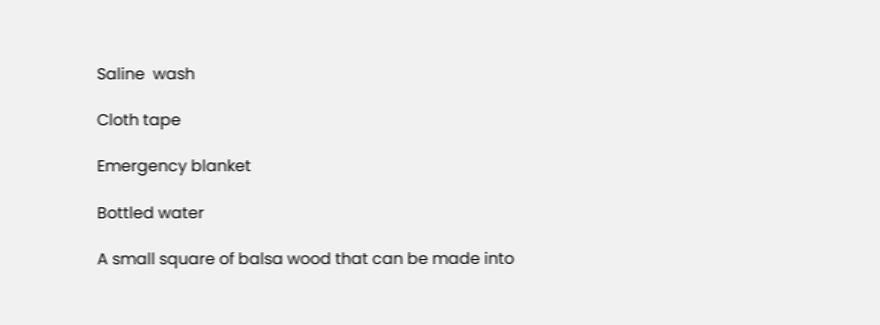Saline  wash

Cloth tape

Emergency blanket

Bottled water

A small square of balsa wood that can be made into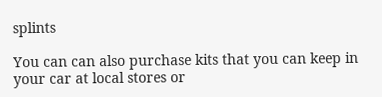splints

You can can also purchase kits that you can keep in your car at local stores or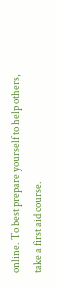online. To best prepare yourself to help others, take a first aid course.